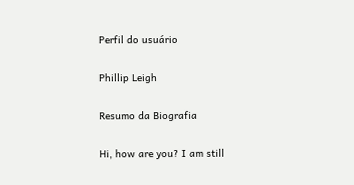Perfil do usuário

Phillip Leigh

Resumo da Biografia

Hi, how are you? I am still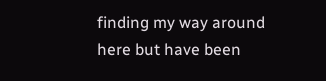finding my way around here but have been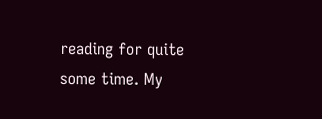reading for quite some time. My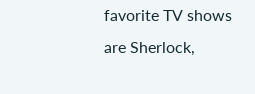favorite TV shows are Sherlock,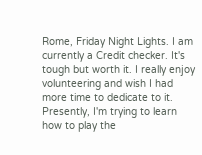Rome, Friday Night Lights. I am currently a Credit checker. It's tough but worth it. I really enjoy volunteering and wish I had more time to dedicate to it. Presently, I'm trying to learn how to play the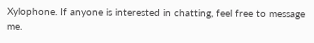Xylophone. If anyone is interested in chatting, feel free to message me.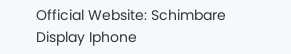Official Website: Schimbare Display Iphone